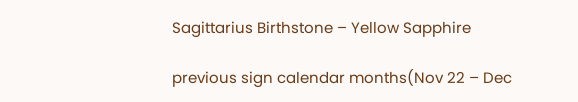Sagittarius Birthstone – Yellow Sapphire

previous sign calendar months(Nov 22 – Dec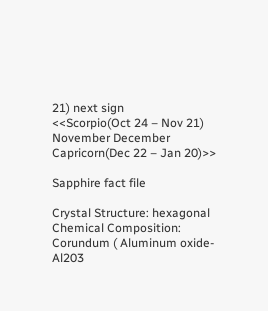21) next sign
<<Scorpio(Oct 24 – Nov 21) November December Capricorn(Dec 22 – Jan 20)>>

Sapphire fact file

Crystal Structure: hexagonal
Chemical Composition: Corundum ( Aluminum oxide- Al203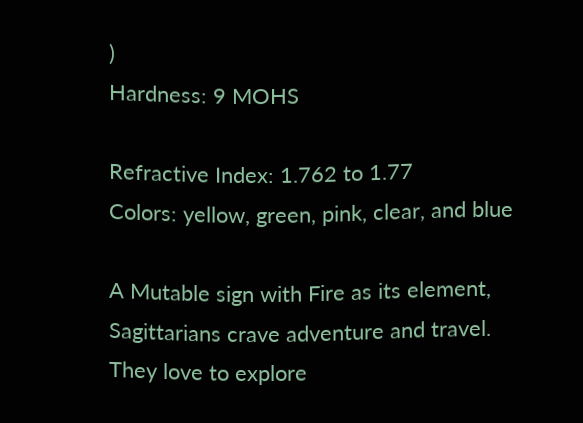)
Hardness: 9 MOHS

Refractive Index: 1.762 to 1.77
Colors: yellow, green, pink, clear, and blue

A Mutable sign with Fire as its element, Sagittarians crave adventure and travel. They love to explore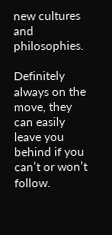new cultures and philosophies.

Definitely always on the move, they can easily leave you behind if you can’t or won’t follow.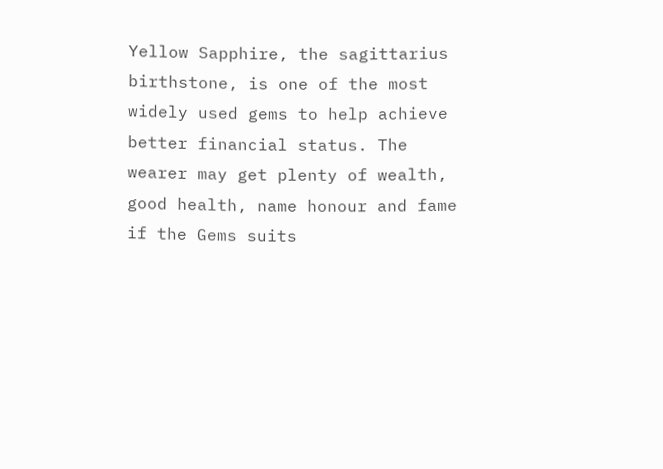Yellow Sapphire, the sagittarius birthstone, is one of the most widely used gems to help achieve better financial status. The wearer may get plenty of wealth, good health, name honour and fame if the Gems suits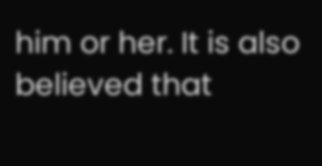him or her. It is also believed that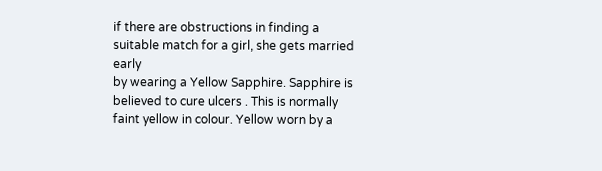if there are obstructions in finding a suitable match for a girl, she gets married early
by wearing a Yellow Sapphire. Sapphire is believed to cure ulcers . This is normally faint yellow in colour. Yellow worn by a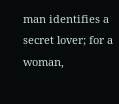man identifies a secret lover; for a woman,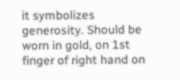it symbolizes generosity. Should be worn in gold, on 1st finger of right hand on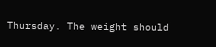Thursday. The weight should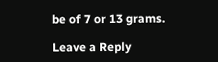be of 7 or 13 grams.

Leave a Reply